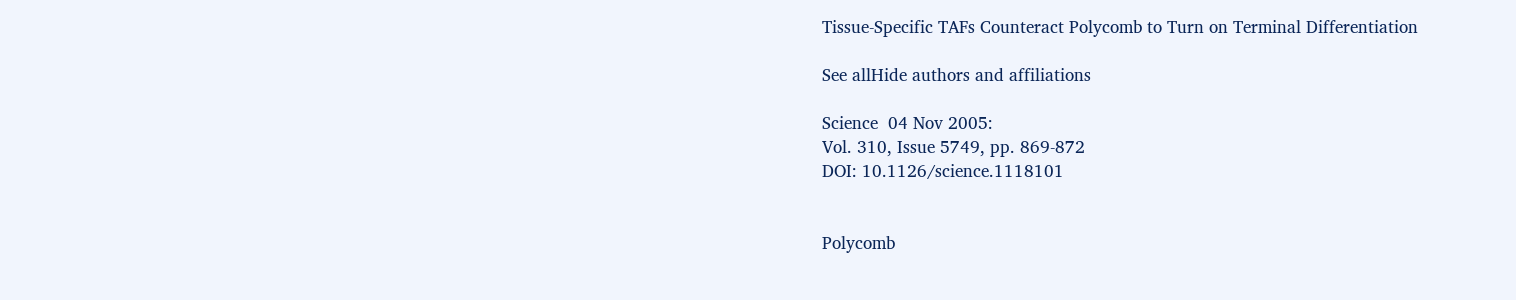Tissue-Specific TAFs Counteract Polycomb to Turn on Terminal Differentiation

See allHide authors and affiliations

Science  04 Nov 2005:
Vol. 310, Issue 5749, pp. 869-872
DOI: 10.1126/science.1118101


Polycomb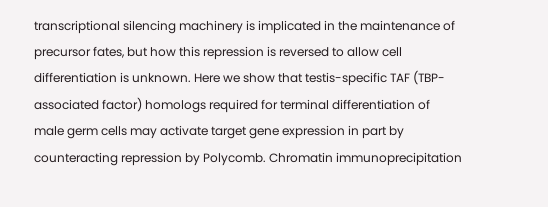transcriptional silencing machinery is implicated in the maintenance of precursor fates, but how this repression is reversed to allow cell differentiation is unknown. Here we show that testis-specific TAF (TBP-associated factor) homologs required for terminal differentiation of male germ cells may activate target gene expression in part by counteracting repression by Polycomb. Chromatin immunoprecipitation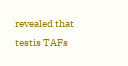revealed that testis TAFs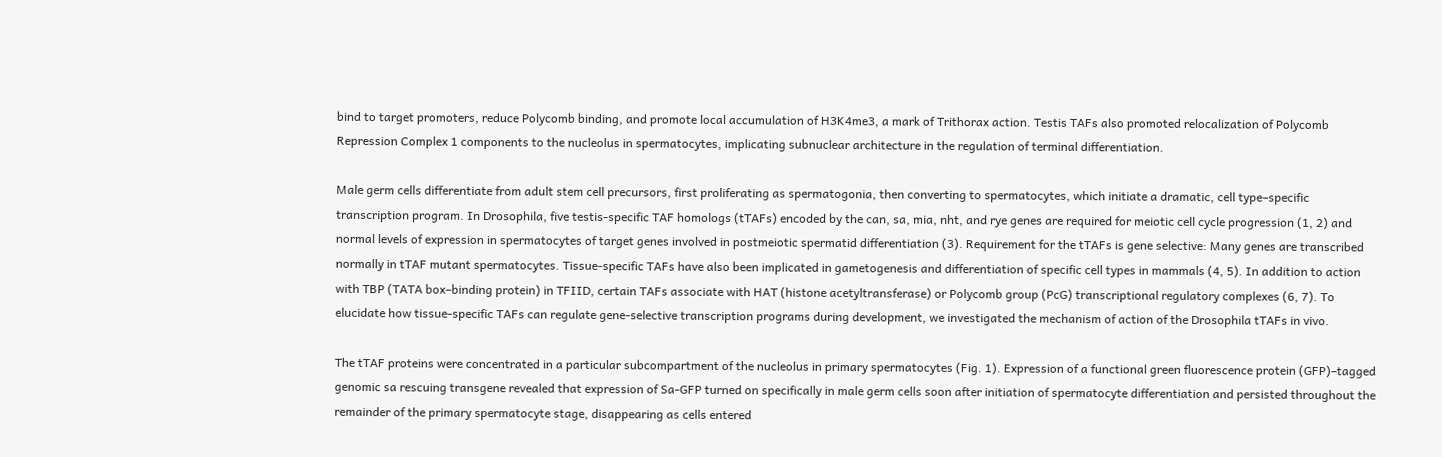bind to target promoters, reduce Polycomb binding, and promote local accumulation of H3K4me3, a mark of Trithorax action. Testis TAFs also promoted relocalization of Polycomb Repression Complex 1 components to the nucleolus in spermatocytes, implicating subnuclear architecture in the regulation of terminal differentiation.

Male germ cells differentiate from adult stem cell precursors, first proliferating as spermatogonia, then converting to spermatocytes, which initiate a dramatic, cell type–specific transcription program. In Drosophila, five testis-specific TAF homologs (tTAFs) encoded by the can, sa, mia, nht, and rye genes are required for meiotic cell cycle progression (1, 2) and normal levels of expression in spermatocytes of target genes involved in postmeiotic spermatid differentiation (3). Requirement for the tTAFs is gene selective: Many genes are transcribed normally in tTAF mutant spermatocytes. Tissue-specific TAFs have also been implicated in gametogenesis and differentiation of specific cell types in mammals (4, 5). In addition to action with TBP (TATA box–binding protein) in TFIID, certain TAFs associate with HAT (histone acetyltransferase) or Polycomb group (PcG) transcriptional regulatory complexes (6, 7). To elucidate how tissue-specific TAFs can regulate gene-selective transcription programs during development, we investigated the mechanism of action of the Drosophila tTAFs in vivo.

The tTAF proteins were concentrated in a particular subcompartment of the nucleolus in primary spermatocytes (Fig. 1). Expression of a functional green fluorescence protein (GFP)–tagged genomic sa rescuing transgene revealed that expression of Sa-GFP turned on specifically in male germ cells soon after initiation of spermatocyte differentiation and persisted throughout the remainder of the primary spermatocyte stage, disappearing as cells entered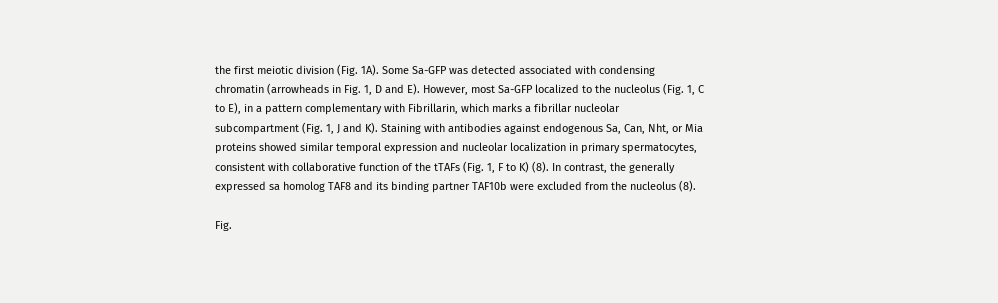the first meiotic division (Fig. 1A). Some Sa-GFP was detected associated with condensing chromatin (arrowheads in Fig. 1, D and E). However, most Sa-GFP localized to the nucleolus (Fig. 1, C to E), in a pattern complementary with Fibrillarin, which marks a fibrillar nucleolar subcompartment (Fig. 1, J and K). Staining with antibodies against endogenous Sa, Can, Nht, or Mia proteins showed similar temporal expression and nucleolar localization in primary spermatocytes, consistent with collaborative function of the tTAFs (Fig. 1, F to K) (8). In contrast, the generally expressed sa homolog TAF8 and its binding partner TAF10b were excluded from the nucleolus (8).

Fig.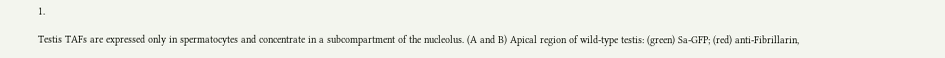1.

Testis TAFs are expressed only in spermatocytes and concentrate in a subcompartment of the nucleolus. (A and B) Apical region of wild-type testis: (green) Sa-GFP; (red) anti-Fibrillarin,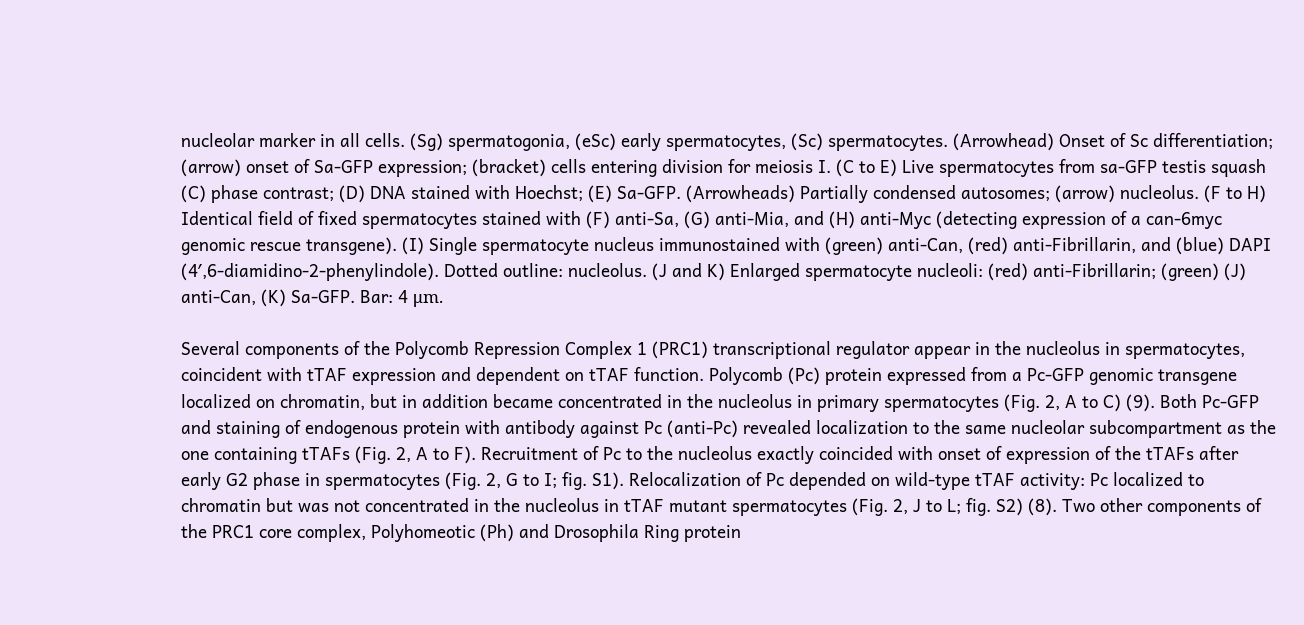nucleolar marker in all cells. (Sg) spermatogonia, (eSc) early spermatocytes, (Sc) spermatocytes. (Arrowhead) Onset of Sc differentiation; (arrow) onset of Sa-GFP expression; (bracket) cells entering division for meiosis I. (C to E) Live spermatocytes from sa-GFP testis squash (C) phase contrast; (D) DNA stained with Hoechst; (E) Sa-GFP. (Arrowheads) Partially condensed autosomes; (arrow) nucleolus. (F to H) Identical field of fixed spermatocytes stained with (F) anti-Sa, (G) anti-Mia, and (H) anti-Myc (detecting expression of a can-6myc genomic rescue transgene). (I) Single spermatocyte nucleus immunostained with (green) anti-Can, (red) anti-Fibrillarin, and (blue) DAPI (4′,6-diamidino-2-phenylindole). Dotted outline: nucleolus. (J and K) Enlarged spermatocyte nucleoli: (red) anti-Fibrillarin; (green) (J) anti-Can, (K) Sa-GFP. Bar: 4 μm.

Several components of the Polycomb Repression Complex 1 (PRC1) transcriptional regulator appear in the nucleolus in spermatocytes, coincident with tTAF expression and dependent on tTAF function. Polycomb (Pc) protein expressed from a Pc-GFP genomic transgene localized on chromatin, but in addition became concentrated in the nucleolus in primary spermatocytes (Fig. 2, A to C) (9). Both Pc-GFP and staining of endogenous protein with antibody against Pc (anti-Pc) revealed localization to the same nucleolar subcompartment as the one containing tTAFs (Fig. 2, A to F). Recruitment of Pc to the nucleolus exactly coincided with onset of expression of the tTAFs after early G2 phase in spermatocytes (Fig. 2, G to I; fig. S1). Relocalization of Pc depended on wild-type tTAF activity: Pc localized to chromatin but was not concentrated in the nucleolus in tTAF mutant spermatocytes (Fig. 2, J to L; fig. S2) (8). Two other components of the PRC1 core complex, Polyhomeotic (Ph) and Drosophila Ring protein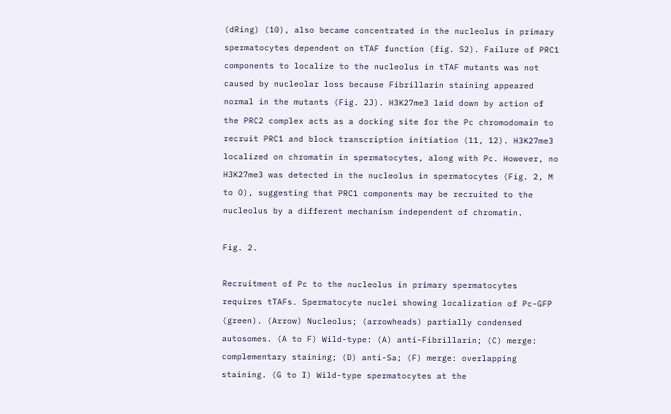(dRing) (10), also became concentrated in the nucleolus in primary spermatocytes dependent on tTAF function (fig. S2). Failure of PRC1 components to localize to the nucleolus in tTAF mutants was not caused by nucleolar loss because Fibrillarin staining appeared normal in the mutants (Fig. 2J). H3K27me3 laid down by action of the PRC2 complex acts as a docking site for the Pc chromodomain to recruit PRC1 and block transcription initiation (11, 12). H3K27me3 localized on chromatin in spermatocytes, along with Pc. However, no H3K27me3 was detected in the nucleolus in spermatocytes (Fig. 2, M to O), suggesting that PRC1 components may be recruited to the nucleolus by a different mechanism independent of chromatin.

Fig. 2.

Recruitment of Pc to the nucleolus in primary spermatocytes requires tTAFs. Spermatocyte nuclei showing localization of Pc-GFP (green). (Arrow) Nucleolus; (arrowheads) partially condensed autosomes. (A to F) Wild-type: (A) anti-Fibrillarin; (C) merge: complementary staining; (D) anti-Sa; (F) merge: overlapping staining. (G to I) Wild-type spermatocytes at the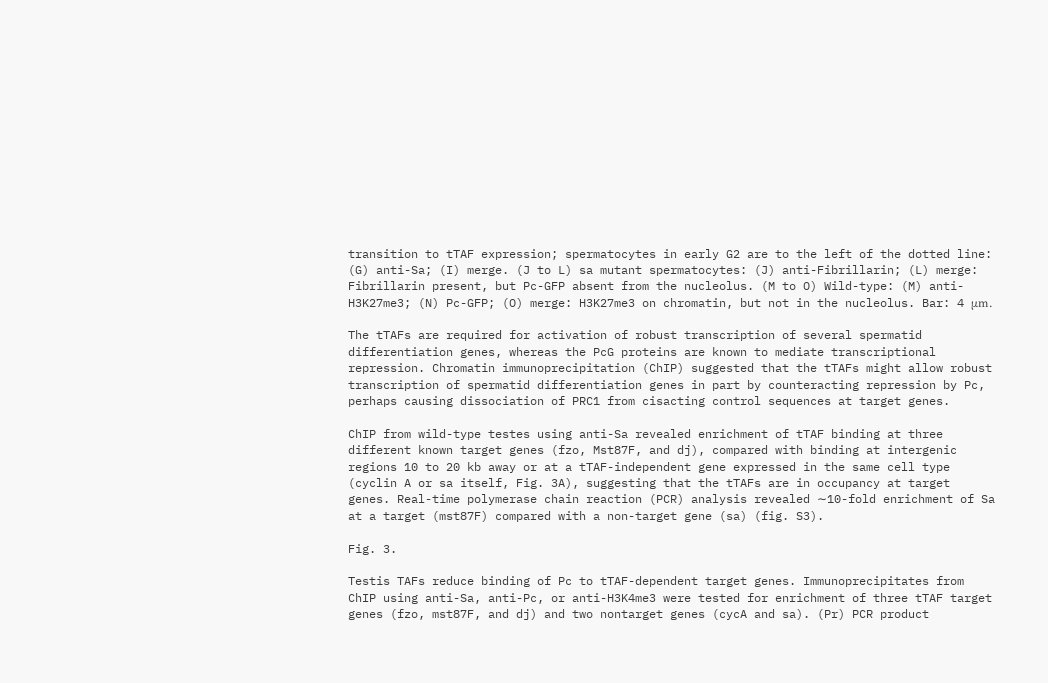transition to tTAF expression; spermatocytes in early G2 are to the left of the dotted line: (G) anti-Sa; (I) merge. (J to L) sa mutant spermatocytes: (J) anti-Fibrillarin; (L) merge: Fibrillarin present, but Pc-GFP absent from the nucleolus. (M to O) Wild-type: (M) anti-H3K27me3; (N) Pc-GFP; (O) merge: H3K27me3 on chromatin, but not in the nucleolus. Bar: 4 μm.

The tTAFs are required for activation of robust transcription of several spermatid differentiation genes, whereas the PcG proteins are known to mediate transcriptional repression. Chromatin immunoprecipitation (ChIP) suggested that the tTAFs might allow robust transcription of spermatid differentiation genes in part by counteracting repression by Pc, perhaps causing dissociation of PRC1 from cisacting control sequences at target genes.

ChIP from wild-type testes using anti-Sa revealed enrichment of tTAF binding at three different known target genes (fzo, Mst87F, and dj), compared with binding at intergenic regions 10 to 20 kb away or at a tTAF-independent gene expressed in the same cell type (cyclin A or sa itself, Fig. 3A), suggesting that the tTAFs are in occupancy at target genes. Real-time polymerase chain reaction (PCR) analysis revealed ∼10-fold enrichment of Sa at a target (mst87F) compared with a non-target gene (sa) (fig. S3).

Fig. 3.

Testis TAFs reduce binding of Pc to tTAF-dependent target genes. Immunoprecipitates from ChIP using anti-Sa, anti-Pc, or anti-H3K4me3 were tested for enrichment of three tTAF target genes (fzo, mst87F, and dj) and two nontarget genes (cycA and sa). (Pr) PCR product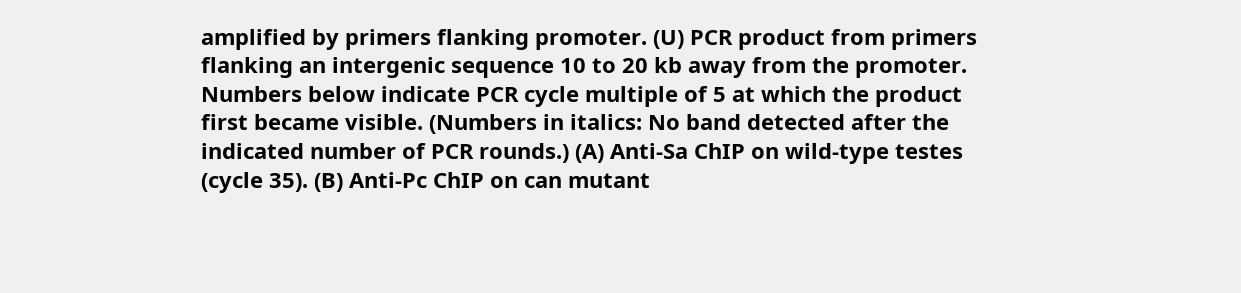amplified by primers flanking promoter. (U) PCR product from primers flanking an intergenic sequence 10 to 20 kb away from the promoter. Numbers below indicate PCR cycle multiple of 5 at which the product first became visible. (Numbers in italics: No band detected after the indicated number of PCR rounds.) (A) Anti-Sa ChIP on wild-type testes (cycle 35). (B) Anti-Pc ChIP on can mutant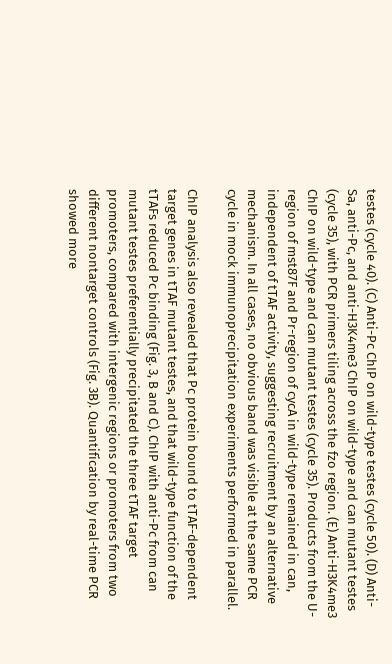testes (cycle 40). (C) Anti-Pc ChIP on wild-type testes (cycle 50). (D) Anti-Sa, anti-Pc, and anti-H3K4me3 ChIP on wild-type and can mutant testes (cycle 35), with PCR primers tiling across the fzo region. (E) Anti-H3K4me3 ChIP on wild-type and can mutant testes (cycle 35). Products from the U-region of mst87F and Pr-region of cycA in wild-type remained in can, independent of tTAF activity, suggesting recruitment by an alternative mechanism. In all cases, no obvious band was visible at the same PCR cycle in mock immunoprecipitation experiments performed in parallel.

ChIP analysis also revealed that Pc protein bound to tTAF-dependent target genes in tTAF mutant testes, and that wild-type function of the tTAFs reduced Pc binding (Fig. 3, B and C). ChIP with anti-Pc from can mutant testes preferentially precipitated the three tTAF target promoters, compared with intergenic regions or promoters from two different nontarget controls (Fig. 3B). Quantification by real-time PCR showed more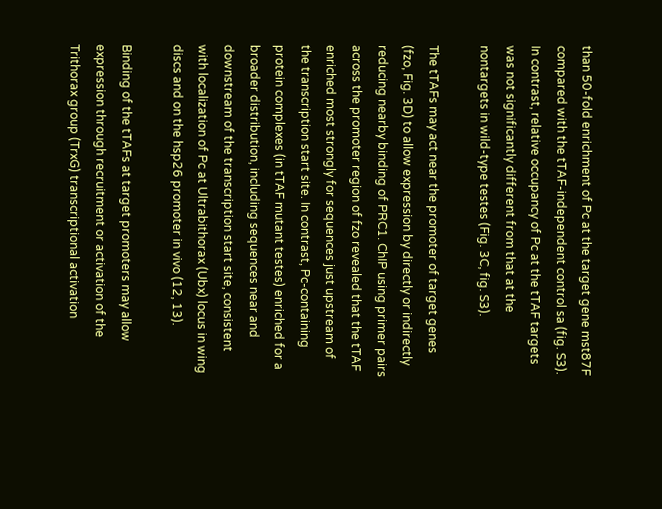than 50-fold enrichment of Pc at the target gene mst87F compared with the tTAF-independent control sa (fig. S3). In contrast, relative occupancy of Pc at the tTAF targets was not significantly different from that at the nontargets in wild-type testes (Fig. 3C, fig. S3).

The tTAFs may act near the promoter of target genes (fzo, Fig. 3D) to allow expression by directly or indirectly reducing nearby binding of PRC1. ChIP using primer pairs across the promoter region of fzo revealed that the tTAF enriched most strongly for sequences just upstream of the transcription start site. In contrast, Pc-containing protein complexes (in tTAF mutant testes) enriched for a broader distribution, including sequences near and downstream of the transcription start site, consistent with localization of Pc at Ultrabithorax (Ubx) locus in wing discs and on the hsp26 promoter in vivo (12, 13).

Binding of the tTAFs at target promoters may allow expression through recruitment or activation of the Trithorax group (TrxG) transcriptional activation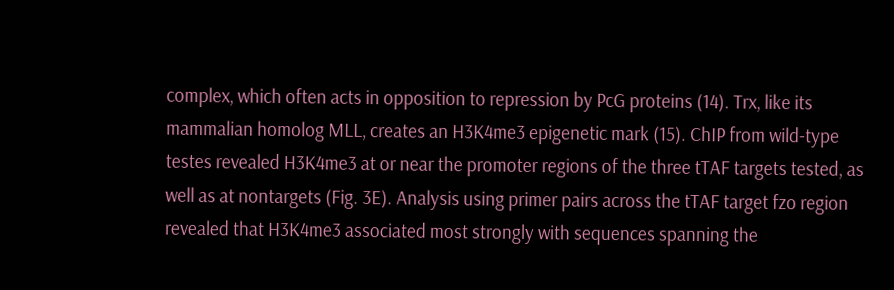complex, which often acts in opposition to repression by PcG proteins (14). Trx, like its mammalian homolog MLL, creates an H3K4me3 epigenetic mark (15). ChIP from wild-type testes revealed H3K4me3 at or near the promoter regions of the three tTAF targets tested, as well as at nontargets (Fig. 3E). Analysis using primer pairs across the tTAF target fzo region revealed that H3K4me3 associated most strongly with sequences spanning the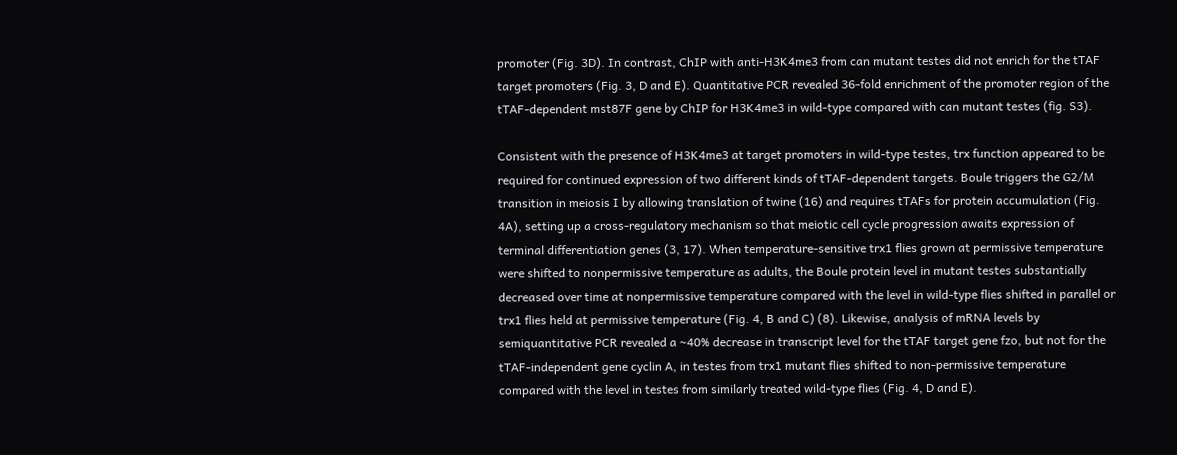promoter (Fig. 3D). In contrast, ChIP with anti-H3K4me3 from can mutant testes did not enrich for the tTAF target promoters (Fig. 3, D and E). Quantitative PCR revealed 36-fold enrichment of the promoter region of the tTAF-dependent mst87F gene by ChIP for H3K4me3 in wild-type compared with can mutant testes (fig. S3).

Consistent with the presence of H3K4me3 at target promoters in wild-type testes, trx function appeared to be required for continued expression of two different kinds of tTAF-dependent targets. Boule triggers the G2/M transition in meiosis I by allowing translation of twine (16) and requires tTAFs for protein accumulation (Fig. 4A), setting up a cross-regulatory mechanism so that meiotic cell cycle progression awaits expression of terminal differentiation genes (3, 17). When temperature-sensitive trx1 flies grown at permissive temperature were shifted to nonpermissive temperature as adults, the Boule protein level in mutant testes substantially decreased over time at nonpermissive temperature compared with the level in wild-type flies shifted in parallel or trx1 flies held at permissive temperature (Fig. 4, B and C) (8). Likewise, analysis of mRNA levels by semiquantitative PCR revealed a ∼40% decrease in transcript level for the tTAF target gene fzo, but not for the tTAF-independent gene cyclin A, in testes from trx1 mutant flies shifted to non-permissive temperature compared with the level in testes from similarly treated wild-type flies (Fig. 4, D and E).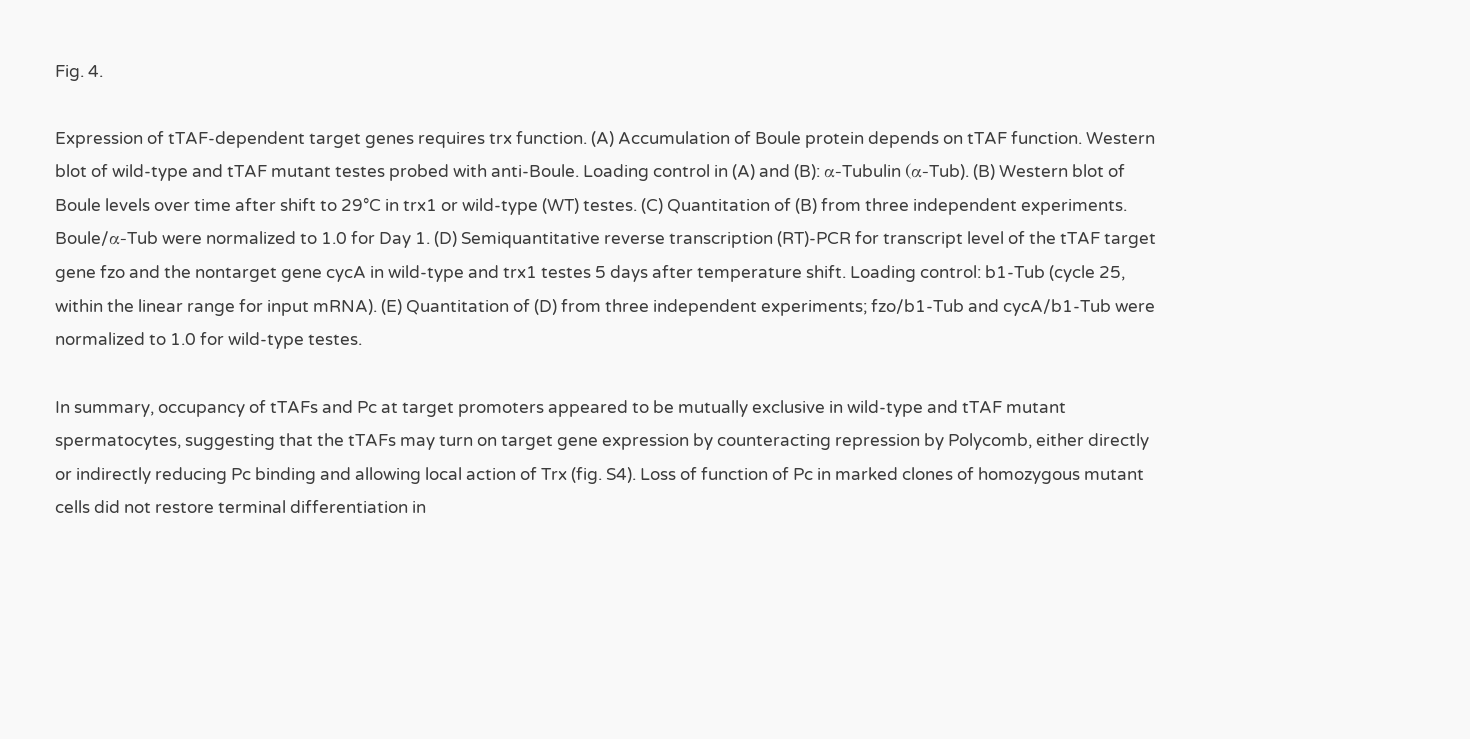Fig. 4.

Expression of tTAF-dependent target genes requires trx function. (A) Accumulation of Boule protein depends on tTAF function. Western blot of wild-type and tTAF mutant testes probed with anti-Boule. Loading control in (A) and (B): α-Tubulin (α-Tub). (B) Western blot of Boule levels over time after shift to 29°C in trx1 or wild-type (WT) testes. (C) Quantitation of (B) from three independent experiments. Boule/α-Tub were normalized to 1.0 for Day 1. (D) Semiquantitative reverse transcription (RT)-PCR for transcript level of the tTAF target gene fzo and the nontarget gene cycA in wild-type and trx1 testes 5 days after temperature shift. Loading control: b1-Tub (cycle 25, within the linear range for input mRNA). (E) Quantitation of (D) from three independent experiments; fzo/b1-Tub and cycA/b1-Tub were normalized to 1.0 for wild-type testes.

In summary, occupancy of tTAFs and Pc at target promoters appeared to be mutually exclusive in wild-type and tTAF mutant spermatocytes, suggesting that the tTAFs may turn on target gene expression by counteracting repression by Polycomb, either directly or indirectly reducing Pc binding and allowing local action of Trx (fig. S4). Loss of function of Pc in marked clones of homozygous mutant cells did not restore terminal differentiation in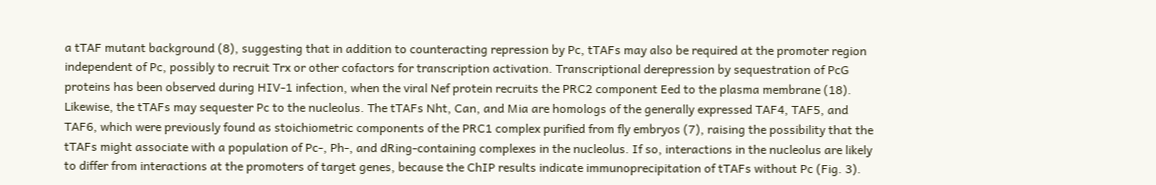a tTAF mutant background (8), suggesting that in addition to counteracting repression by Pc, tTAFs may also be required at the promoter region independent of Pc, possibly to recruit Trx or other cofactors for transcription activation. Transcriptional derepression by sequestration of PcG proteins has been observed during HIV-1 infection, when the viral Nef protein recruits the PRC2 component Eed to the plasma membrane (18). Likewise, the tTAFs may sequester Pc to the nucleolus. The tTAFs Nht, Can, and Mia are homologs of the generally expressed TAF4, TAF5, and TAF6, which were previously found as stoichiometric components of the PRC1 complex purified from fly embryos (7), raising the possibility that the tTAFs might associate with a population of Pc-, Ph-, and dRing-containing complexes in the nucleolus. If so, interactions in the nucleolus are likely to differ from interactions at the promoters of target genes, because the ChIP results indicate immunoprecipitation of tTAFs without Pc (Fig. 3).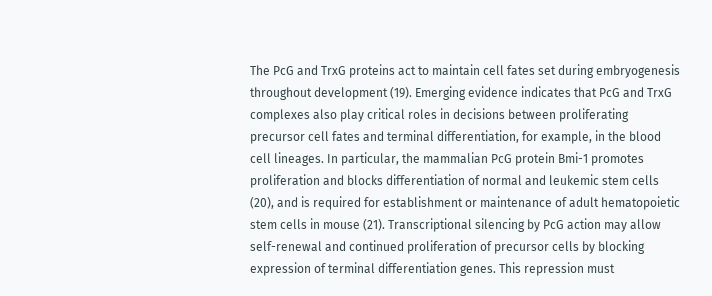The PcG and TrxG proteins act to maintain cell fates set during embryogenesis throughout development (19). Emerging evidence indicates that PcG and TrxG complexes also play critical roles in decisions between proliferating precursor cell fates and terminal differentiation, for example, in the blood cell lineages. In particular, the mammalian PcG protein Bmi-1 promotes proliferation and blocks differentiation of normal and leukemic stem cells (20), and is required for establishment or maintenance of adult hematopoietic stem cells in mouse (21). Transcriptional silencing by PcG action may allow self-renewal and continued proliferation of precursor cells by blocking expression of terminal differentiation genes. This repression must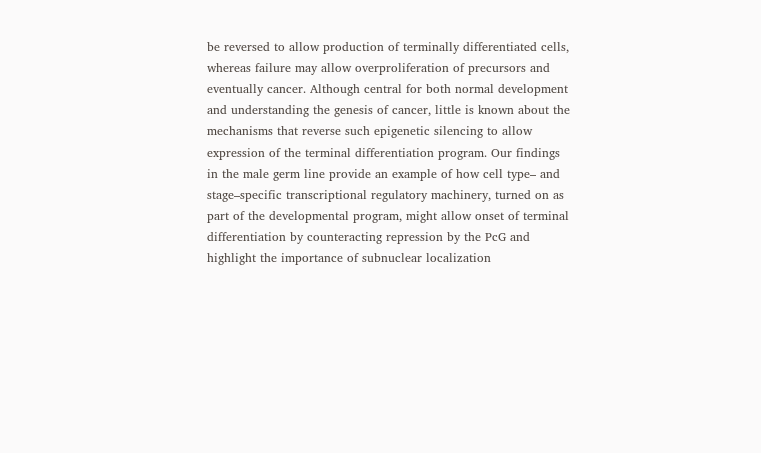be reversed to allow production of terminally differentiated cells, whereas failure may allow overproliferation of precursors and eventually cancer. Although central for both normal development and understanding the genesis of cancer, little is known about the mechanisms that reverse such epigenetic silencing to allow expression of the terminal differentiation program. Our findings in the male germ line provide an example of how cell type– and stage–specific transcriptional regulatory machinery, turned on as part of the developmental program, might allow onset of terminal differentiation by counteracting repression by the PcG and highlight the importance of subnuclear localization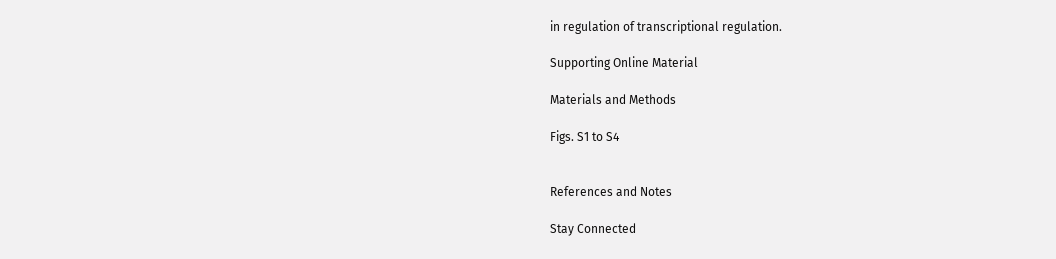in regulation of transcriptional regulation.

Supporting Online Material

Materials and Methods

Figs. S1 to S4


References and Notes

Stay Connected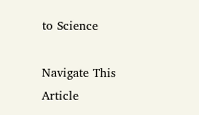to Science

Navigate This Article